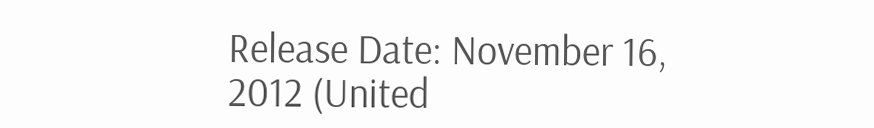Release Date: November 16, 2012 (United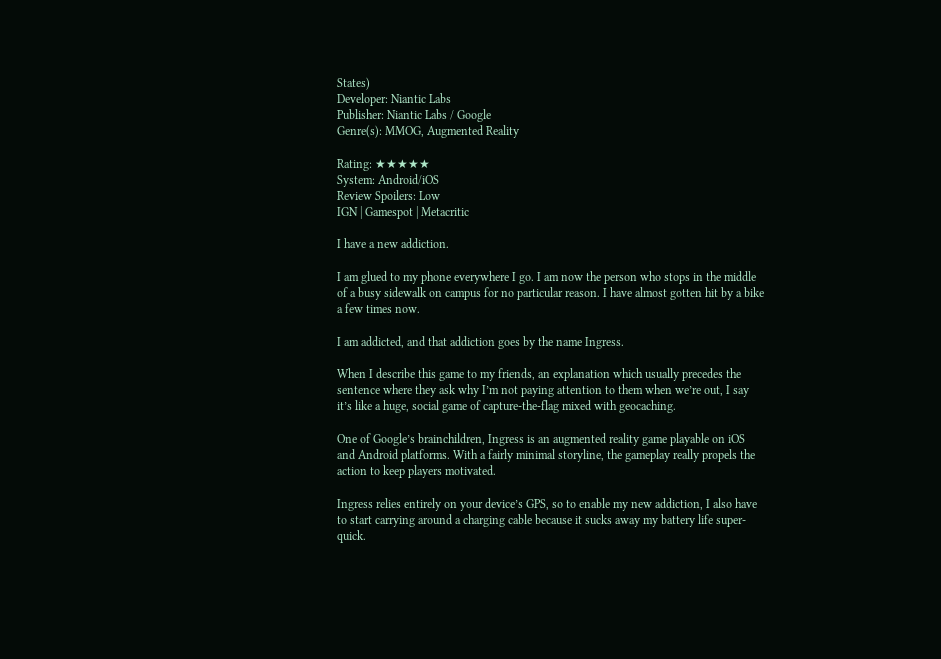States)
Developer: Niantic Labs
Publisher: Niantic Labs / Google
Genre(s): MMOG, Augmented Reality

Rating: ★★★★★
System: Android/iOS
Review Spoilers: Low
IGN | Gamespot | Metacritic

I have a new addiction.

I am glued to my phone everywhere I go. I am now the person who stops in the middle of a busy sidewalk on campus for no particular reason. I have almost gotten hit by a bike a few times now.

I am addicted, and that addiction goes by the name Ingress.

When I describe this game to my friends, an explanation which usually precedes the sentence where they ask why I’m not paying attention to them when we’re out, I say it’s like a huge, social game of capture-the-flag mixed with geocaching.

One of Google’s brainchildren, Ingress is an augmented reality game playable on iOS and Android platforms. With a fairly minimal storyline, the gameplay really propels the action to keep players motivated.

Ingress relies entirely on your device’s GPS, so to enable my new addiction, I also have to start carrying around a charging cable because it sucks away my battery life super-quick.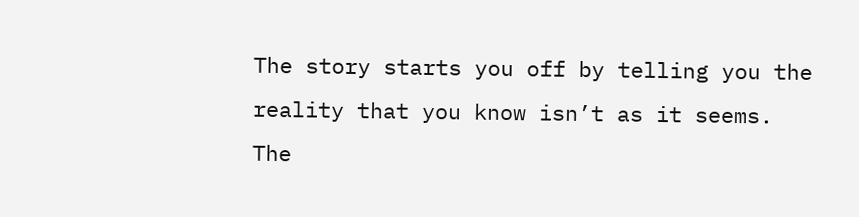The story starts you off by telling you the reality that you know isn’t as it seems. The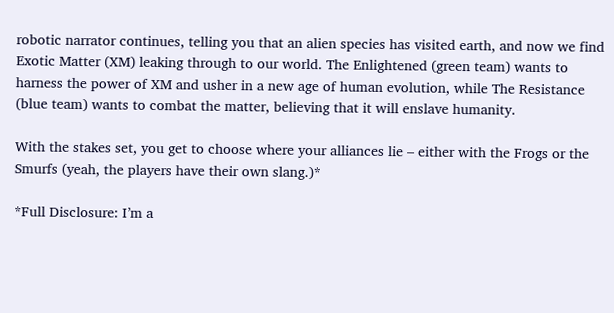robotic narrator continues, telling you that an alien species has visited earth, and now we find Exotic Matter (XM) leaking through to our world. The Enlightened (green team) wants to harness the power of XM and usher in a new age of human evolution, while The Resistance (blue team) wants to combat the matter, believing that it will enslave humanity.

With the stakes set, you get to choose where your alliances lie – either with the Frogs or the Smurfs (yeah, the players have their own slang.)*

*Full Disclosure: I’m a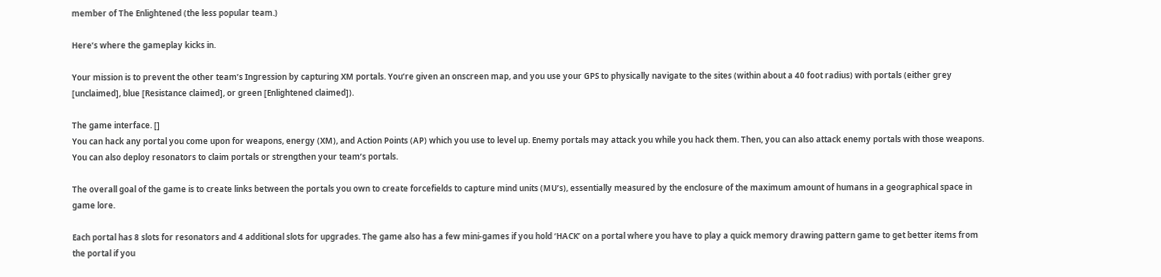member of The Enlightened (the less popular team.)

Here’s where the gameplay kicks in.

Your mission is to prevent the other team’s Ingression by capturing XM portals. You’re given an onscreen map, and you use your GPS to physically navigate to the sites (within about a 40 foot radius) with portals (either grey [unclaimed], blue [Resistance claimed], or green [Enlightened claimed]).

The game interface. []
You can hack any portal you come upon for weapons, energy (XM), and Action Points (AP) which you use to level up. Enemy portals may attack you while you hack them. Then, you can also attack enemy portals with those weapons. You can also deploy resonators to claim portals or strengthen your team’s portals.

The overall goal of the game is to create links between the portals you own to create forcefields to capture mind units (MU’s), essentially measured by the enclosure of the maximum amount of humans in a geographical space in game lore.

Each portal has 8 slots for resonators and 4 additional slots for upgrades. The game also has a few mini-games if you hold ‘HACK’ on a portal where you have to play a quick memory drawing pattern game to get better items from the portal if you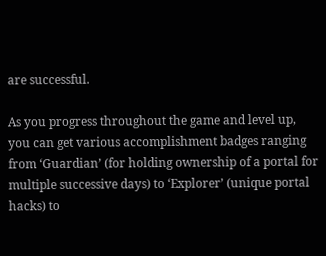are successful.

As you progress throughout the game and level up, you can get various accomplishment badges ranging from ‘Guardian’ (for holding ownership of a portal for multiple successive days) to ‘Explorer’ (unique portal hacks) to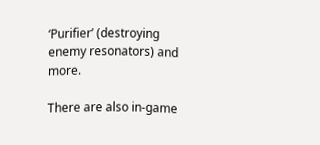‘Purifier’ (destroying enemy resonators) and more.

There are also in-game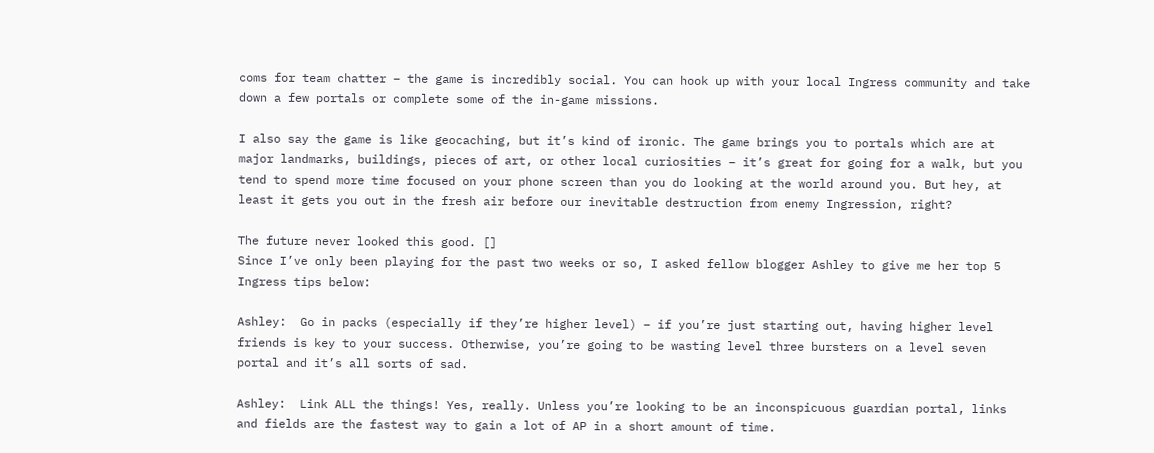coms for team chatter – the game is incredibly social. You can hook up with your local Ingress community and take down a few portals or complete some of the in-game missions.

I also say the game is like geocaching, but it’s kind of ironic. The game brings you to portals which are at major landmarks, buildings, pieces of art, or other local curiosities – it’s great for going for a walk, but you tend to spend more time focused on your phone screen than you do looking at the world around you. But hey, at least it gets you out in the fresh air before our inevitable destruction from enemy Ingression, right?

The future never looked this good. []
Since I’ve only been playing for the past two weeks or so, I asked fellow blogger Ashley to give me her top 5 Ingress tips below:

Ashley:  Go in packs (especially if they’re higher level) – if you’re just starting out, having higher level friends is key to your success. Otherwise, you’re going to be wasting level three bursters on a level seven portal and it’s all sorts of sad.

Ashley:  Link ALL the things! Yes, really. Unless you’re looking to be an inconspicuous guardian portal, links and fields are the fastest way to gain a lot of AP in a short amount of time.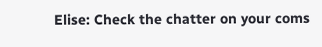Elise: Check the chatter on your coms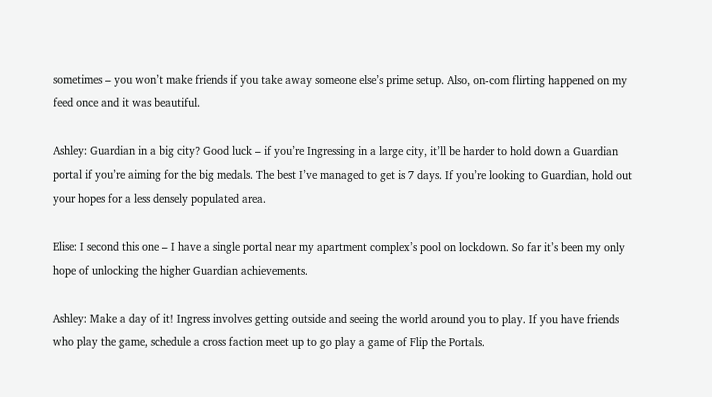sometimes – you won’t make friends if you take away someone else’s prime setup. Also, on-com flirting happened on my feed once and it was beautiful.

Ashley: Guardian in a big city? Good luck – if you’re Ingressing in a large city, it’ll be harder to hold down a Guardian portal if you’re aiming for the big medals. The best I’ve managed to get is 7 days. If you’re looking to Guardian, hold out your hopes for a less densely populated area.

Elise: I second this one – I have a single portal near my apartment complex’s pool on lockdown. So far it’s been my only hope of unlocking the higher Guardian achievements.

Ashley: Make a day of it! Ingress involves getting outside and seeing the world around you to play. If you have friends who play the game, schedule a cross faction meet up to go play a game of Flip the Portals.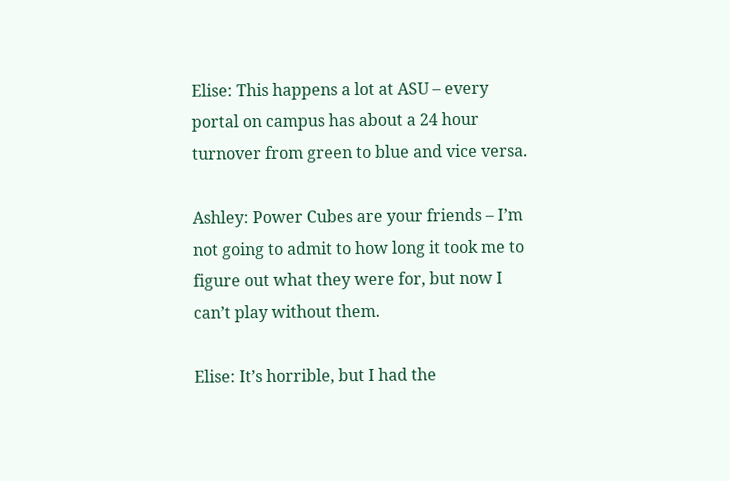Elise: This happens a lot at ASU – every portal on campus has about a 24 hour turnover from green to blue and vice versa.

Ashley: Power Cubes are your friends – I’m not going to admit to how long it took me to figure out what they were for, but now I can’t play without them.

Elise: It’s horrible, but I had the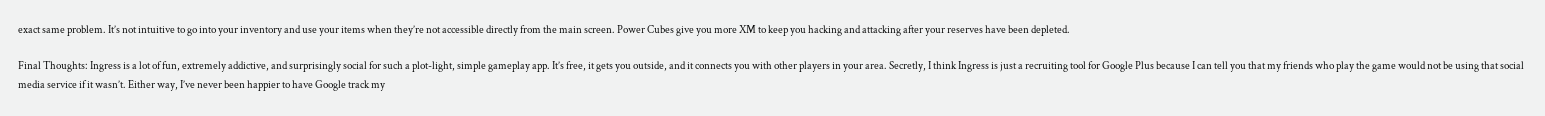exact same problem. It’s not intuitive to go into your inventory and use your items when they’re not accessible directly from the main screen. Power Cubes give you more XM to keep you hacking and attacking after your reserves have been depleted.

Final Thoughts: Ingress is a lot of fun, extremely addictive, and surprisingly social for such a plot-light, simple gameplay app. It’s free, it gets you outside, and it connects you with other players in your area. Secretly, I think Ingress is just a recruiting tool for Google Plus because I can tell you that my friends who play the game would not be using that social media service if it wasn’t. Either way, I’ve never been happier to have Google track my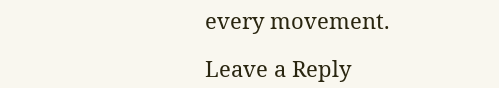every movement.

Leave a Reply